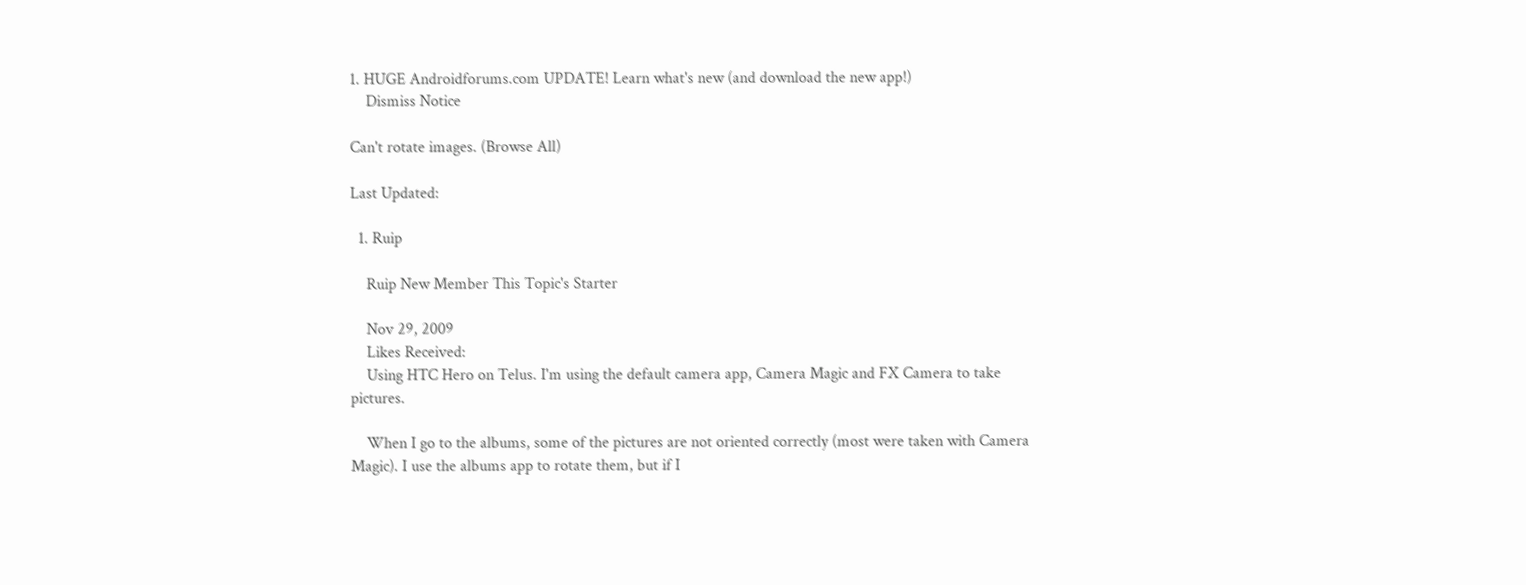1. HUGE Androidforums.com UPDATE! Learn what's new (and download the new app!)
    Dismiss Notice

Can't rotate images. (Browse All)

Last Updated:

  1. Ruip

    Ruip New Member This Topic's Starter

    Nov 29, 2009
    Likes Received:
    Using HTC Hero on Telus. I'm using the default camera app, Camera Magic and FX Camera to take pictures.

    When I go to the albums, some of the pictures are not oriented correctly (most were taken with Camera Magic). I use the albums app to rotate them, but if I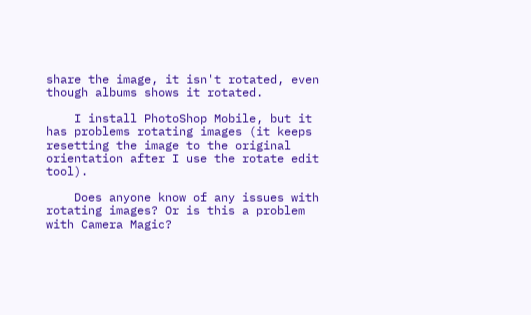share the image, it isn't rotated, even though albums shows it rotated.

    I install PhotoShop Mobile, but it has problems rotating images (it keeps resetting the image to the original orientation after I use the rotate edit tool).

    Does anyone know of any issues with rotating images? Or is this a problem with Camera Magic?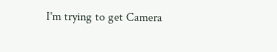I'm trying to get Camera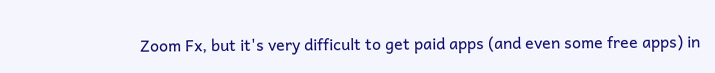Zoom Fx, but it's very difficult to get paid apps (and even some free apps) in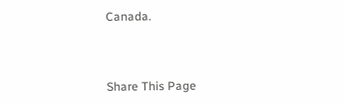Canada.



Share This Page